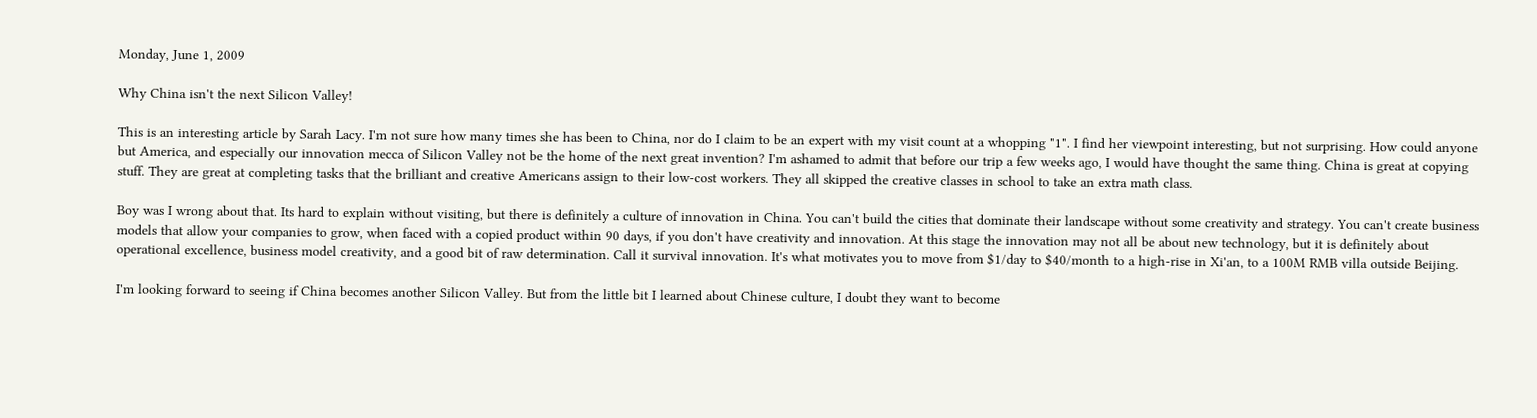Monday, June 1, 2009

Why China isn't the next Silicon Valley!

This is an interesting article by Sarah Lacy. I'm not sure how many times she has been to China, nor do I claim to be an expert with my visit count at a whopping "1". I find her viewpoint interesting, but not surprising. How could anyone but America, and especially our innovation mecca of Silicon Valley not be the home of the next great invention? I'm ashamed to admit that before our trip a few weeks ago, I would have thought the same thing. China is great at copying stuff. They are great at completing tasks that the brilliant and creative Americans assign to their low-cost workers. They all skipped the creative classes in school to take an extra math class.

Boy was I wrong about that. Its hard to explain without visiting, but there is definitely a culture of innovation in China. You can't build the cities that dominate their landscape without some creativity and strategy. You can't create business models that allow your companies to grow, when faced with a copied product within 90 days, if you don't have creativity and innovation. At this stage the innovation may not all be about new technology, but it is definitely about operational excellence, business model creativity, and a good bit of raw determination. Call it survival innovation. It's what motivates you to move from $1/day to $40/month to a high-rise in Xi'an, to a 100M RMB villa outside Beijing.

I'm looking forward to seeing if China becomes another Silicon Valley. But from the little bit I learned about Chinese culture, I doubt they want to become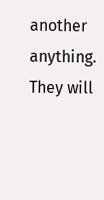another anything. They will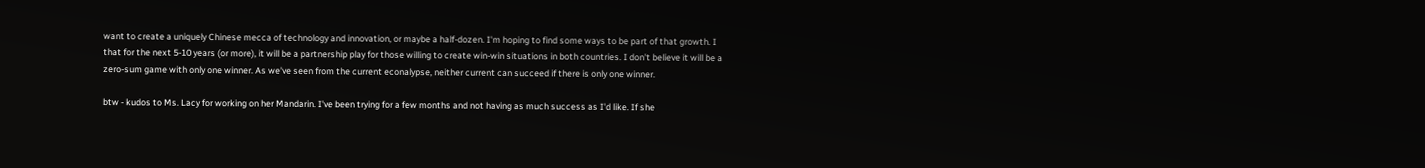want to create a uniquely Chinese mecca of technology and innovation, or maybe a half-dozen. I'm hoping to find some ways to be part of that growth. I that for the next 5-10 years (or more), it will be a partnership play for those willing to create win-win situations in both countries. I don't believe it will be a zero-sum game with only one winner. As we've seen from the current econalypse, neither current can succeed if there is only one winner.

btw - kudos to Ms. Lacy for working on her Mandarin. I've been trying for a few months and not having as much success as I'd like. If she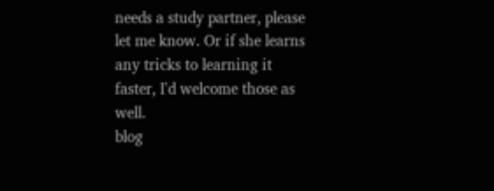needs a study partner, please let me know. Or if she learns any tricks to learning it faster, I'd welcome those as well.
blog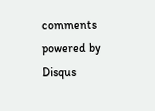comments powered by Disqus